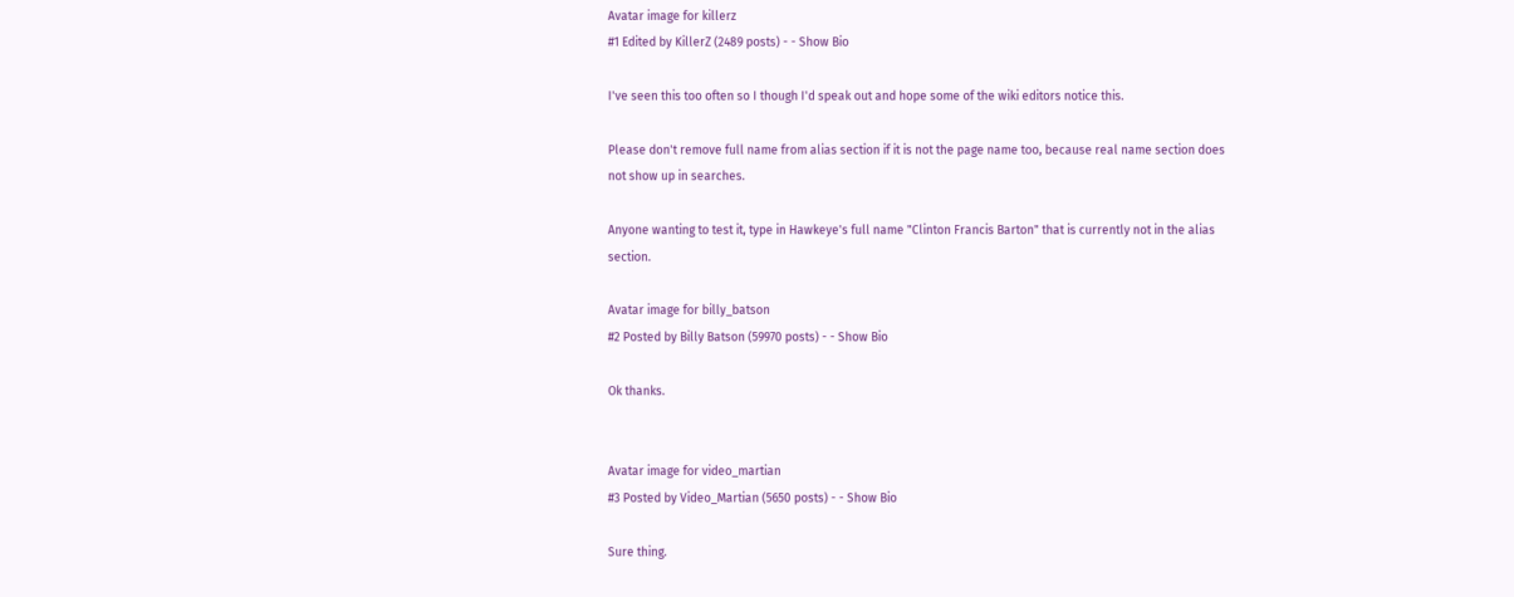Avatar image for killerz
#1 Edited by KillerZ (2489 posts) - - Show Bio

I've seen this too often so I though I'd speak out and hope some of the wiki editors notice this.

Please don't remove full name from alias section if it is not the page name too, because real name section does not show up in searches.

Anyone wanting to test it, type in Hawkeye's full name "Clinton Francis Barton" that is currently not in the alias section.

Avatar image for billy_batson
#2 Posted by Billy Batson (59970 posts) - - Show Bio

Ok thanks.


Avatar image for video_martian
#3 Posted by Video_Martian (5650 posts) - - Show Bio

Sure thing.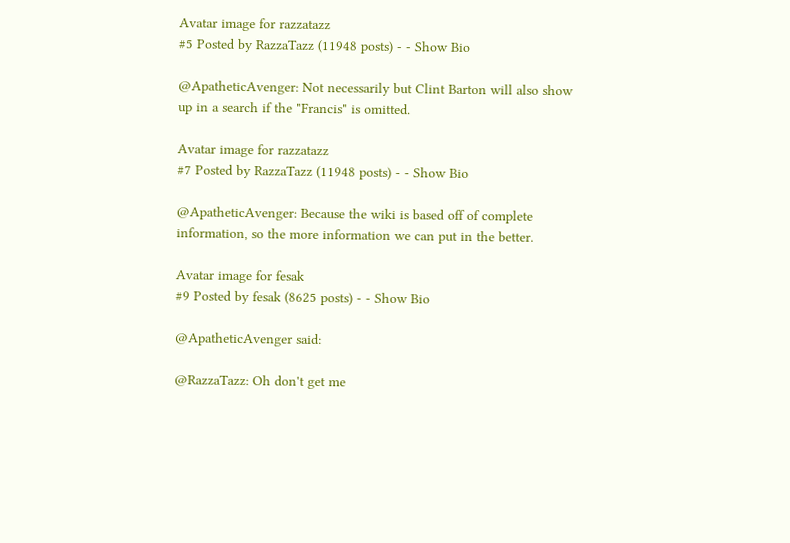Avatar image for razzatazz
#5 Posted by RazzaTazz (11948 posts) - - Show Bio

@ApatheticAvenger: Not necessarily but Clint Barton will also show up in a search if the "Francis" is omitted.

Avatar image for razzatazz
#7 Posted by RazzaTazz (11948 posts) - - Show Bio

@ApatheticAvenger: Because the wiki is based off of complete information, so the more information we can put in the better.

Avatar image for fesak
#9 Posted by fesak (8625 posts) - - Show Bio

@ApatheticAvenger said:

@RazzaTazz: Oh don't get me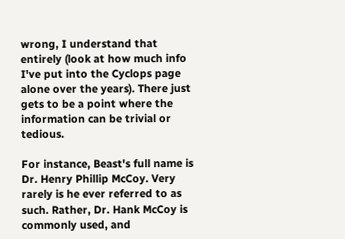wrong, I understand that entirely (look at how much info I've put into the Cyclops page alone over the years). There just gets to be a point where the information can be trivial or tedious.

For instance, Beast's full name is Dr. Henry Phillip McCoy. Very rarely is he ever referred to as such. Rather, Dr. Hank McCoy is commonly used, and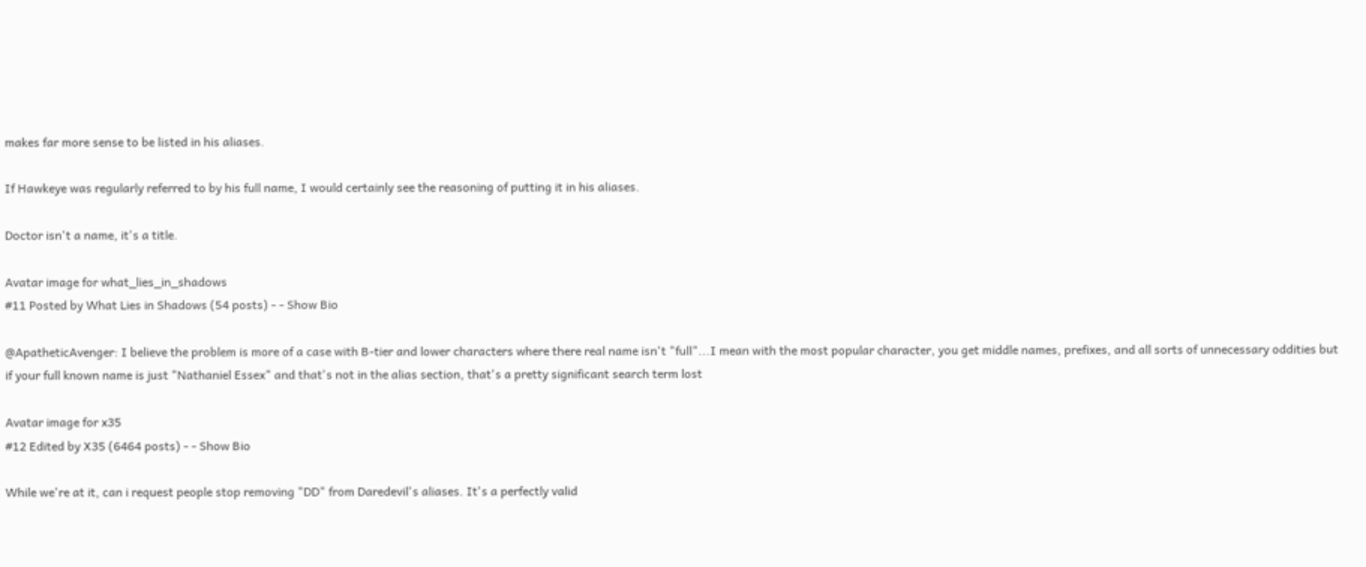makes far more sense to be listed in his aliases.

If Hawkeye was regularly referred to by his full name, I would certainly see the reasoning of putting it in his aliases.

Doctor isn't a name, it's a title.

Avatar image for what_lies_in_shadows
#11 Posted by What Lies in Shadows (54 posts) - - Show Bio

@ApatheticAvenger: I believe the problem is more of a case with B-tier and lower characters where there real name isn't "full"...I mean with the most popular character, you get middle names, prefixes, and all sorts of unnecessary oddities but if your full known name is just "Nathaniel Essex" and that's not in the alias section, that's a pretty significant search term lost

Avatar image for x35
#12 Edited by X35 (6464 posts) - - Show Bio

While we're at it, can i request people stop removing "DD" from Daredevil's aliases. It's a perfectly valid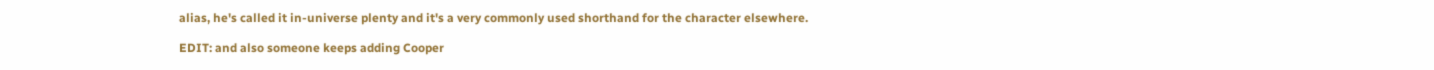alias, he's called it in-universe plenty and it's a very commonly used shorthand for the character elsewhere.

EDIT: and also someone keeps adding Cooper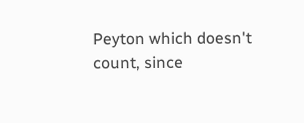Peyton which doesn't count, since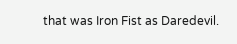that was Iron Fist as Daredevil.